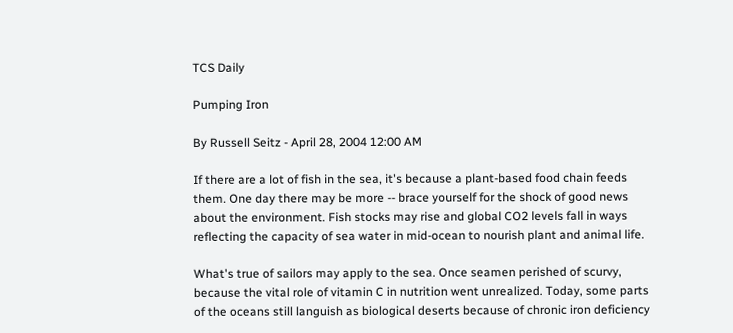TCS Daily

Pumping Iron

By Russell Seitz - April 28, 2004 12:00 AM

If there are a lot of fish in the sea, it's because a plant-based food chain feeds them. One day there may be more -- brace yourself for the shock of good news about the environment. Fish stocks may rise and global CO2 levels fall in ways reflecting the capacity of sea water in mid-ocean to nourish plant and animal life.

What's true of sailors may apply to the sea. Once seamen perished of scurvy, because the vital role of vitamin C in nutrition went unrealized. Today, some parts of the oceans still languish as biological deserts because of chronic iron deficiency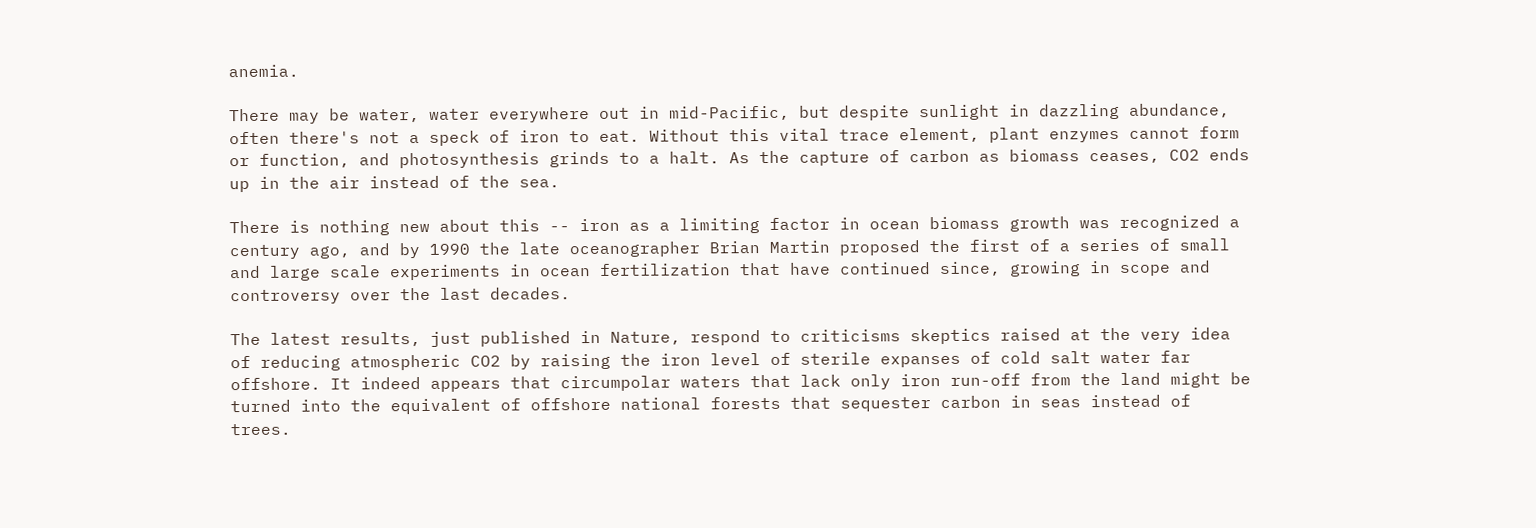anemia.

There may be water, water everywhere out in mid-Pacific, but despite sunlight in dazzling abundance, often there's not a speck of iron to eat. Without this vital trace element, plant enzymes cannot form or function, and photosynthesis grinds to a halt. As the capture of carbon as biomass ceases, CO2 ends up in the air instead of the sea.

There is nothing new about this -- iron as a limiting factor in ocean biomass growth was recognized a century ago, and by 1990 the late oceanographer Brian Martin proposed the first of a series of small and large scale experiments in ocean fertilization that have continued since, growing in scope and controversy over the last decades.

The latest results, just published in Nature, respond to criticisms skeptics raised at the very idea of reducing atmospheric CO2 by raising the iron level of sterile expanses of cold salt water far offshore. It indeed appears that circumpolar waters that lack only iron run-off from the land might be turned into the equivalent of offshore national forests that sequester carbon in seas instead of trees.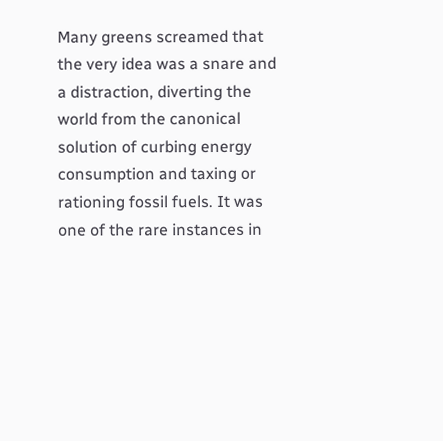Many greens screamed that the very idea was a snare and a distraction, diverting the world from the canonical solution of curbing energy consumption and taxing or rationing fossil fuels. It was one of the rare instances in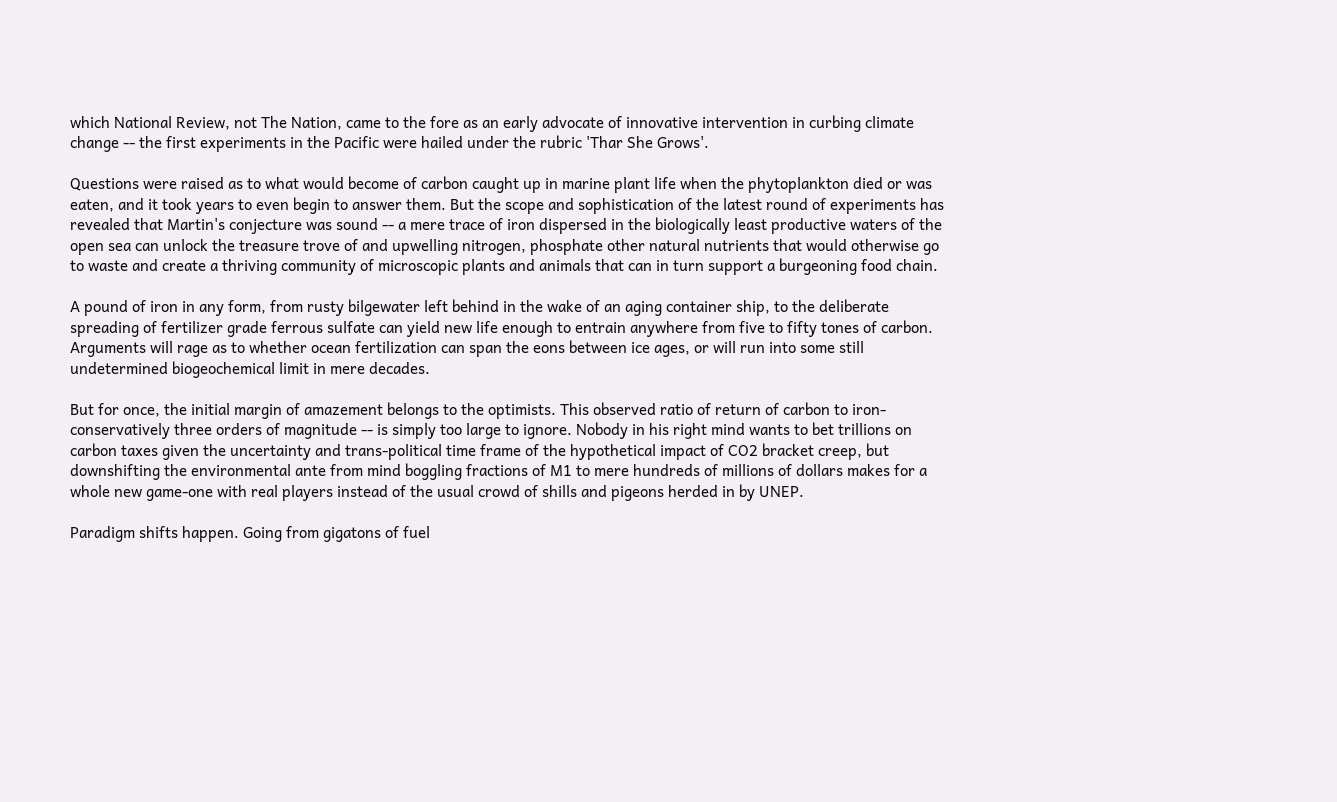which National Review, not The Nation, came to the fore as an early advocate of innovative intervention in curbing climate change -- the first experiments in the Pacific were hailed under the rubric 'Thar She Grows'.

Questions were raised as to what would become of carbon caught up in marine plant life when the phytoplankton died or was eaten, and it took years to even begin to answer them. But the scope and sophistication of the latest round of experiments has revealed that Martin's conjecture was sound -- a mere trace of iron dispersed in the biologically least productive waters of the open sea can unlock the treasure trove of and upwelling nitrogen, phosphate other natural nutrients that would otherwise go to waste and create a thriving community of microscopic plants and animals that can in turn support a burgeoning food chain.

A pound of iron in any form, from rusty bilgewater left behind in the wake of an aging container ship, to the deliberate spreading of fertilizer grade ferrous sulfate can yield new life enough to entrain anywhere from five to fifty tones of carbon. Arguments will rage as to whether ocean fertilization can span the eons between ice ages, or will run into some still undetermined biogeochemical limit in mere decades.

But for once, the initial margin of amazement belongs to the optimists. This observed ratio of return of carbon to iron-conservatively three orders of magnitude -- is simply too large to ignore. Nobody in his right mind wants to bet trillions on carbon taxes given the uncertainty and trans-political time frame of the hypothetical impact of CO2 bracket creep, but downshifting the environmental ante from mind boggling fractions of M1 to mere hundreds of millions of dollars makes for a whole new game-one with real players instead of the usual crowd of shills and pigeons herded in by UNEP.

Paradigm shifts happen. Going from gigatons of fuel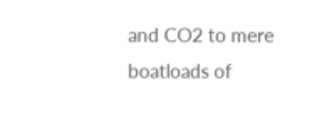and CO2 to mere boatloads of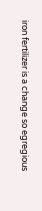iron fertilizer is a change so egregious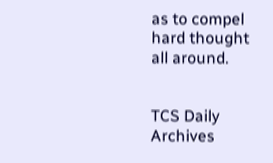as to compel hard thought all around.


TCS Daily Archives